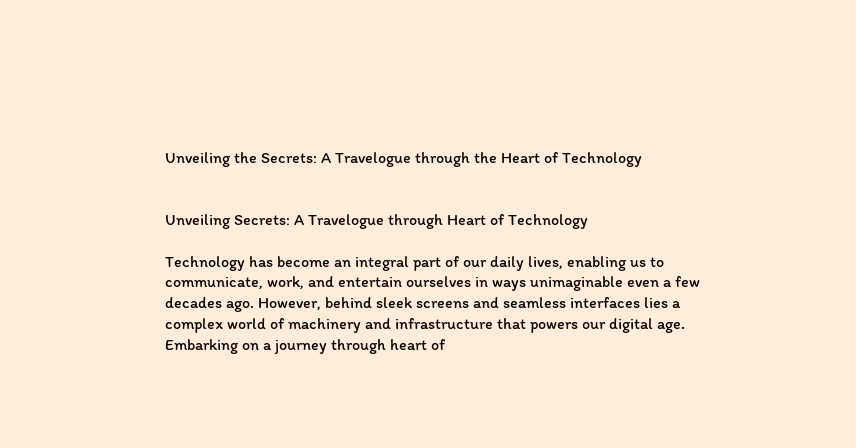Unveiling the Secrets: A Travelogue through the Heart of Technology


Unveiling Secrets: A Travelogue through Heart of Technology

Technology has become an integral part of our daily lives, enabling us to communicate, work, and entertain ourselves in ways unimaginable even a few decades ago. However, behind sleek screens and seamless interfaces lies a complex world of machinery and infrastructure that powers our digital age. Embarking on a journey through heart of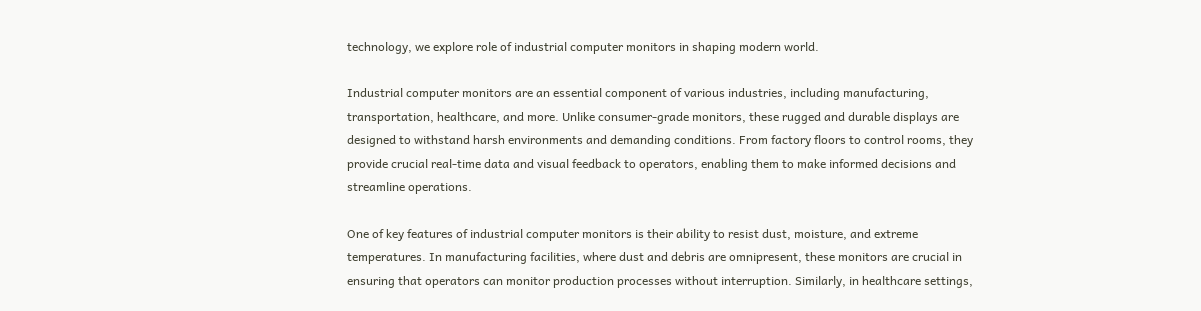technology, we explore role of industrial computer monitors in shaping modern world.

Industrial computer monitors are an essential component of various industries, including manufacturing, transportation, healthcare, and more. Unlike consumer-grade monitors, these rugged and durable displays are designed to withstand harsh environments and demanding conditions. From factory floors to control rooms, they provide crucial real-time data and visual feedback to operators, enabling them to make informed decisions and streamline operations.

One of key features of industrial computer monitors is their ability to resist dust, moisture, and extreme temperatures. In manufacturing facilities, where dust and debris are omnipresent, these monitors are crucial in ensuring that operators can monitor production processes without interruption. Similarly, in healthcare settings,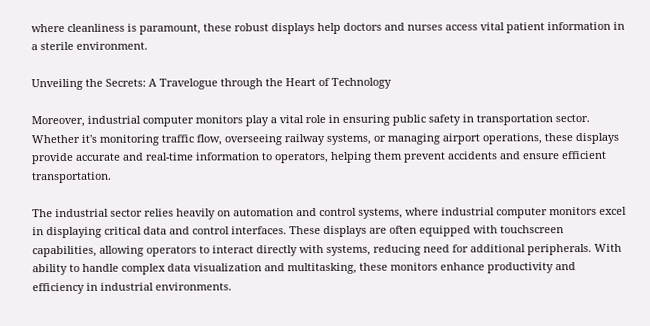where cleanliness is paramount, these robust displays help doctors and nurses access vital patient information in a sterile environment.

Unveiling the Secrets: A Travelogue through the Heart of Technology

Moreover, industrial computer monitors play a vital role in ensuring public safety in transportation sector. Whether it's monitoring traffic flow, overseeing railway systems, or managing airport operations, these displays provide accurate and real-time information to operators, helping them prevent accidents and ensure efficient transportation.

The industrial sector relies heavily on automation and control systems, where industrial computer monitors excel in displaying critical data and control interfaces. These displays are often equipped with touchscreen capabilities, allowing operators to interact directly with systems, reducing need for additional peripherals. With ability to handle complex data visualization and multitasking, these monitors enhance productivity and efficiency in industrial environments.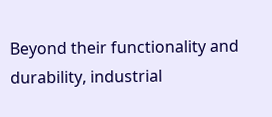Beyond their functionality and durability, industrial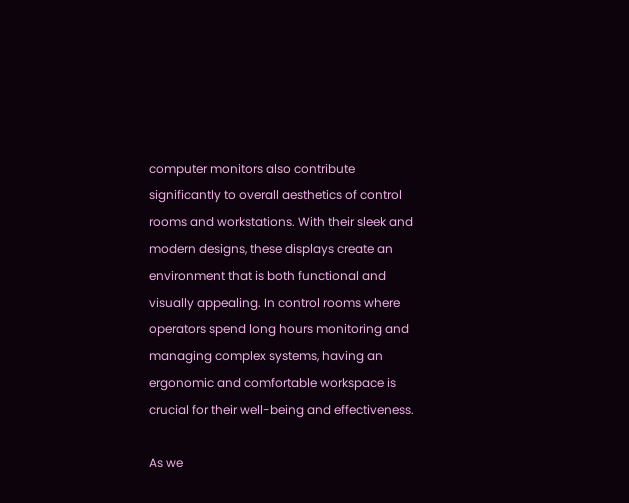computer monitors also contribute significantly to overall aesthetics of control rooms and workstations. With their sleek and modern designs, these displays create an environment that is both functional and visually appealing. In control rooms where operators spend long hours monitoring and managing complex systems, having an ergonomic and comfortable workspace is crucial for their well-being and effectiveness.

As we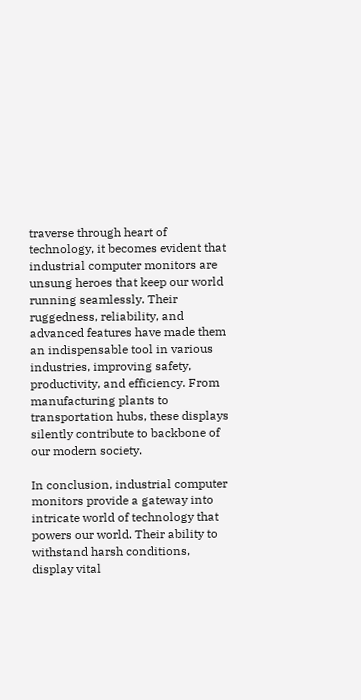traverse through heart of technology, it becomes evident that industrial computer monitors are unsung heroes that keep our world running seamlessly. Their ruggedness, reliability, and advanced features have made them an indispensable tool in various industries, improving safety, productivity, and efficiency. From manufacturing plants to transportation hubs, these displays silently contribute to backbone of our modern society.

In conclusion, industrial computer monitors provide a gateway into intricate world of technology that powers our world. Their ability to withstand harsh conditions, display vital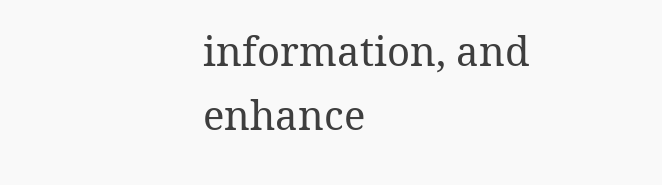information, and enhance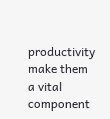productivity make them a vital component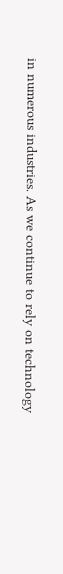in numerous industries. As we continue to rely on technology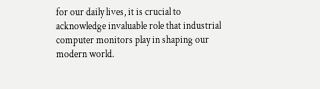for our daily lives, it is crucial to acknowledge invaluable role that industrial computer monitors play in shaping our modern world.